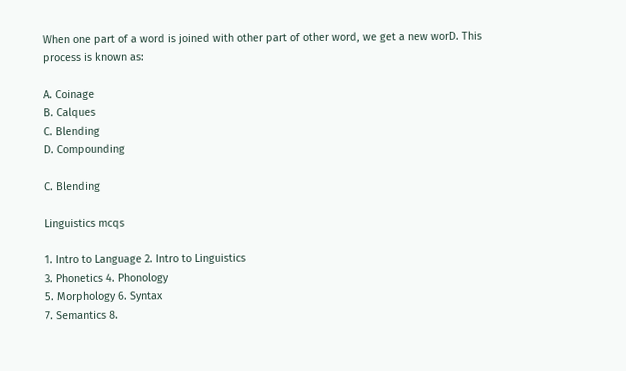When one part of a word is joined with other part of other word, we get a new worD. This process is known as:

A. Coinage
B. Calques
C. Blending
D. Compounding

C. Blending

Linguistics mcqs

1. Intro to Language 2. Intro to Linguistics
3. Phonetics 4. Phonology
5. Morphology 6. Syntax
7. Semantics 8.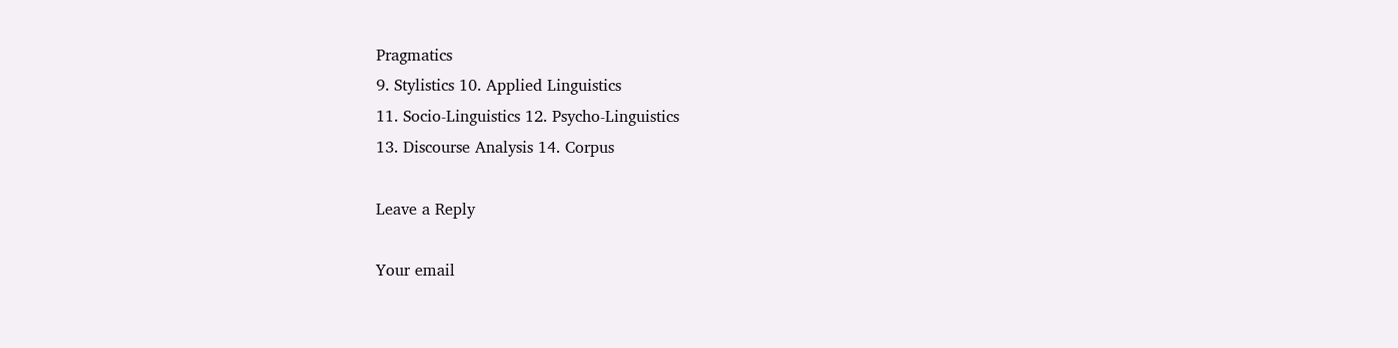Pragmatics
9. Stylistics 10. Applied Linguistics
11. Socio-Linguistics 12. Psycho-Linguistics
13. Discourse Analysis 14. Corpus

Leave a Reply

Your email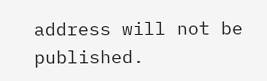address will not be published.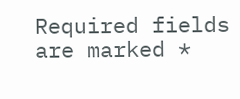Required fields are marked *